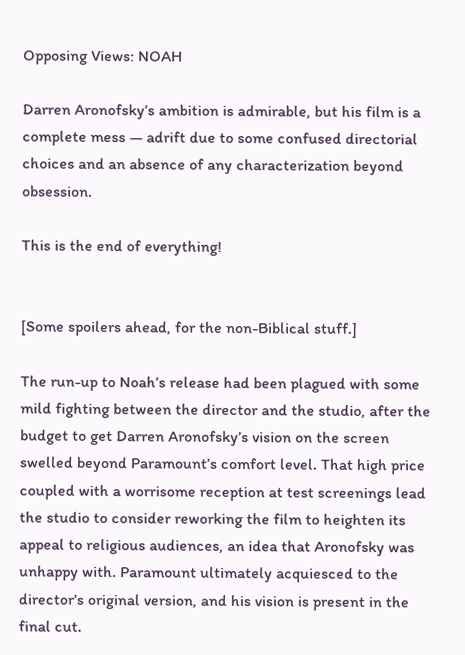Opposing Views: NOAH

Darren Aronofsky’s ambition is admirable, but his film is a complete mess — adrift due to some confused directorial choices and an absence of any characterization beyond obsession.

This is the end of everything!


[Some spoilers ahead, for the non-Biblical stuff.]

The run-up to Noah’s release had been plagued with some mild fighting between the director and the studio, after the budget to get Darren Aronofsky’s vision on the screen swelled beyond Paramount’s comfort level. That high price coupled with a worrisome reception at test screenings lead the studio to consider reworking the film to heighten its appeal to religious audiences, an idea that Aronofsky was unhappy with. Paramount ultimately acquiesced to the director’s original version, and his vision is present in the final cut.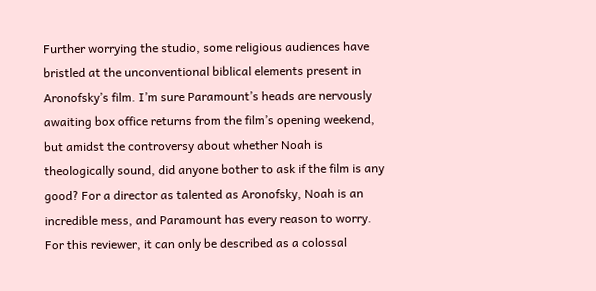Further worrying the studio, some religious audiences have bristled at the unconventional biblical elements present in Aronofsky’s film. I’m sure Paramount’s heads are nervously awaiting box office returns from the film’s opening weekend, but amidst the controversy about whether Noah is theologically sound, did anyone bother to ask if the film is any good? For a director as talented as Aronofsky, Noah is an incredible mess, and Paramount has every reason to worry. For this reviewer, it can only be described as a colossal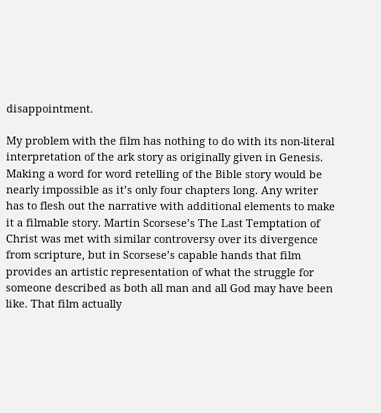disappointment.

My problem with the film has nothing to do with its non-literal interpretation of the ark story as originally given in Genesis. Making a word for word retelling of the Bible story would be nearly impossible as it’s only four chapters long. Any writer has to flesh out the narrative with additional elements to make it a filmable story. Martin Scorsese’s The Last Temptation of Christ was met with similar controversy over its divergence from scripture, but in Scorsese’s capable hands that film provides an artistic representation of what the struggle for someone described as both all man and all God may have been like. That film actually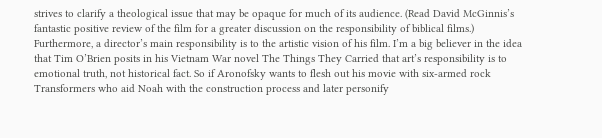strives to clarify a theological issue that may be opaque for much of its audience. (Read David McGinnis’s fantastic positive review of the film for a greater discussion on the responsibility of biblical films.) Furthermore, a director’s main responsibility is to the artistic vision of his film. I’m a big believer in the idea that Tim O’Brien posits in his Vietnam War novel The Things They Carried that art’s responsibility is to emotional truth, not historical fact. So if Aronofsky wants to flesh out his movie with six-armed rock Transformers who aid Noah with the construction process and later personify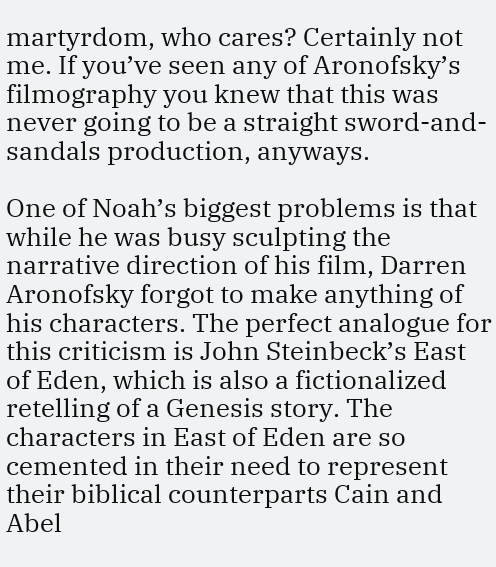martyrdom, who cares? Certainly not me. If you’ve seen any of Aronofsky’s filmography you knew that this was never going to be a straight sword-and-sandals production, anyways.

One of Noah’s biggest problems is that while he was busy sculpting the narrative direction of his film, Darren Aronofsky forgot to make anything of his characters. The perfect analogue for this criticism is John Steinbeck’s East of Eden, which is also a fictionalized retelling of a Genesis story. The characters in East of Eden are so cemented in their need to represent their biblical counterparts Cain and Abel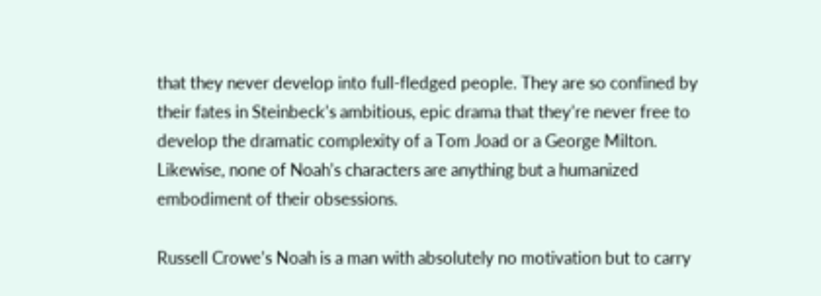that they never develop into full-fledged people. They are so confined by their fates in Steinbeck’s ambitious, epic drama that they’re never free to develop the dramatic complexity of a Tom Joad or a George Milton. Likewise, none of Noah’s characters are anything but a humanized embodiment of their obsessions.

Russell Crowe’s Noah is a man with absolutely no motivation but to carry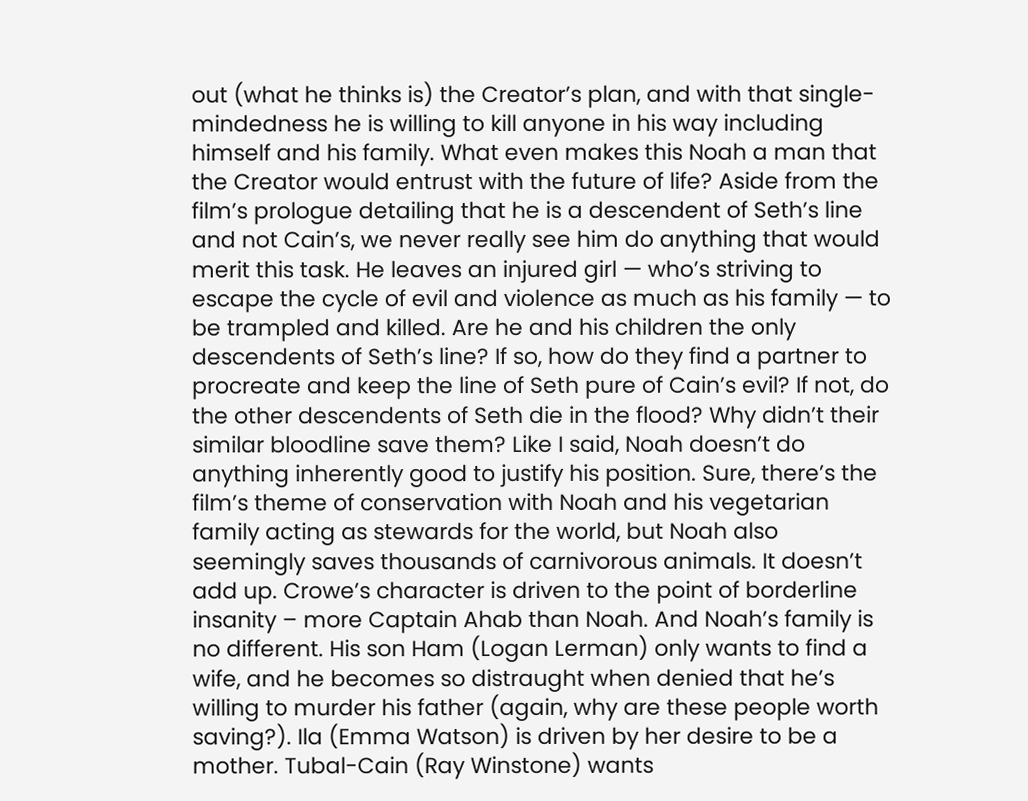out (what he thinks is) the Creator’s plan, and with that single-mindedness he is willing to kill anyone in his way including himself and his family. What even makes this Noah a man that the Creator would entrust with the future of life? Aside from the film’s prologue detailing that he is a descendent of Seth’s line and not Cain’s, we never really see him do anything that would merit this task. He leaves an injured girl — who’s striving to escape the cycle of evil and violence as much as his family — to be trampled and killed. Are he and his children the only descendents of Seth’s line? If so, how do they find a partner to procreate and keep the line of Seth pure of Cain’s evil? If not, do the other descendents of Seth die in the flood? Why didn’t their similar bloodline save them? Like I said, Noah doesn’t do anything inherently good to justify his position. Sure, there’s the film’s theme of conservation with Noah and his vegetarian family acting as stewards for the world, but Noah also seemingly saves thousands of carnivorous animals. It doesn’t add up. Crowe’s character is driven to the point of borderline insanity – more Captain Ahab than Noah. And Noah’s family is no different. His son Ham (Logan Lerman) only wants to find a wife, and he becomes so distraught when denied that he’s willing to murder his father (again, why are these people worth saving?). Ila (Emma Watson) is driven by her desire to be a mother. Tubal-Cain (Ray Winstone) wants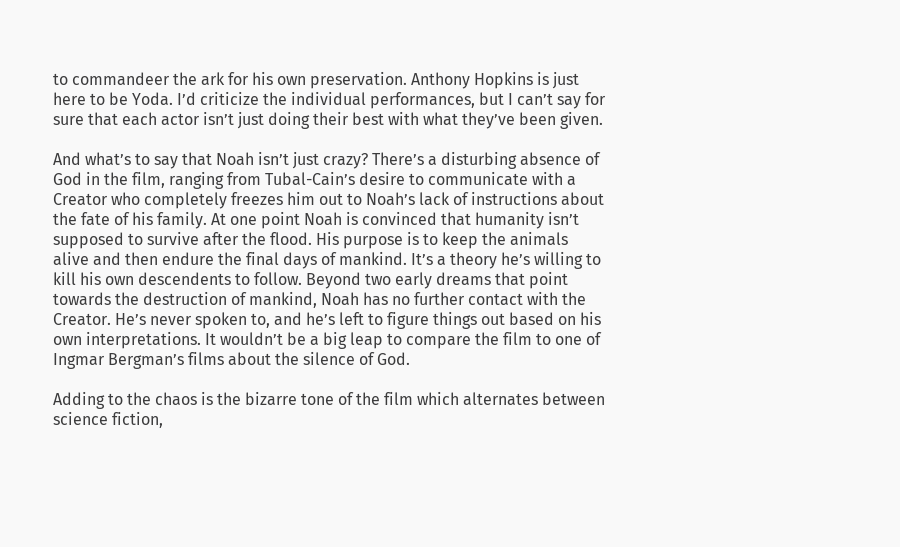to commandeer the ark for his own preservation. Anthony Hopkins is just here to be Yoda. I’d criticize the individual performances, but I can’t say for sure that each actor isn’t just doing their best with what they’ve been given.

And what’s to say that Noah isn’t just crazy? There’s a disturbing absence of God in the film, ranging from Tubal-Cain’s desire to communicate with a Creator who completely freezes him out to Noah’s lack of instructions about the fate of his family. At one point Noah is convinced that humanity isn’t supposed to survive after the flood. His purpose is to keep the animals alive and then endure the final days of mankind. It’s a theory he’s willing to kill his own descendents to follow. Beyond two early dreams that point towards the destruction of mankind, Noah has no further contact with the Creator. He’s never spoken to, and he’s left to figure things out based on his own interpretations. It wouldn’t be a big leap to compare the film to one of Ingmar Bergman’s films about the silence of God.

Adding to the chaos is the bizarre tone of the film which alternates between science fiction,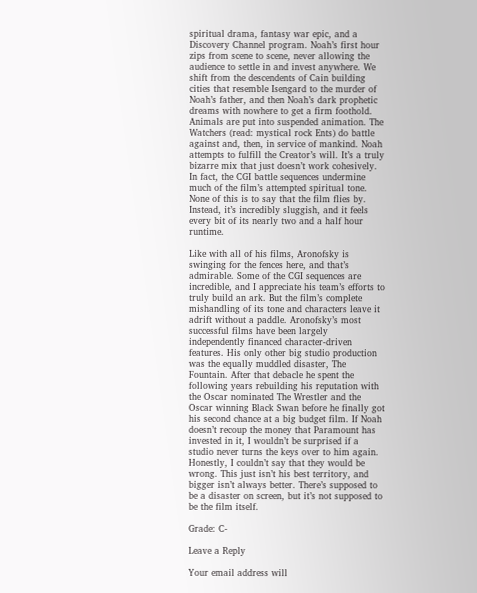spiritual drama, fantasy war epic, and a Discovery Channel program. Noah’s first hour zips from scene to scene, never allowing the audience to settle in and invest anywhere. We shift from the descendents of Cain building cities that resemble Isengard to the murder of Noah’s father, and then Noah’s dark prophetic dreams with nowhere to get a firm foothold. Animals are put into suspended animation. The Watchers (read: mystical rock Ents) do battle against and, then, in service of mankind. Noah attempts to fulfill the Creator’s will. It’s a truly bizarre mix that just doesn’t work cohesively. In fact, the CGI battle sequences undermine much of the film’s attempted spiritual tone. None of this is to say that the film flies by. Instead, it’s incredibly sluggish, and it feels every bit of its nearly two and a half hour runtime.

Like with all of his films, Aronofsky is swinging for the fences here, and that’s admirable. Some of the CGI sequences are incredible, and I appreciate his team’s efforts to truly build an ark. But the film’s complete mishandling of its tone and characters leave it adrift without a paddle. Aronofsky’s most successful films have been largely independently financed character-driven features. His only other big studio production was the equally muddled disaster, The Fountain. After that debacle he spent the following years rebuilding his reputation with the Oscar nominated The Wrestler and the Oscar winning Black Swan before he finally got his second chance at a big budget film. If Noah doesn’t recoup the money that Paramount has invested in it, I wouldn’t be surprised if a studio never turns the keys over to him again. Honestly, I couldn’t say that they would be wrong. This just isn’t his best territory, and bigger isn’t always better. There’s supposed to be a disaster on screen, but it’s not supposed to be the film itself.

Grade: C-

Leave a Reply

Your email address will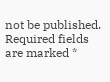not be published. Required fields are marked *